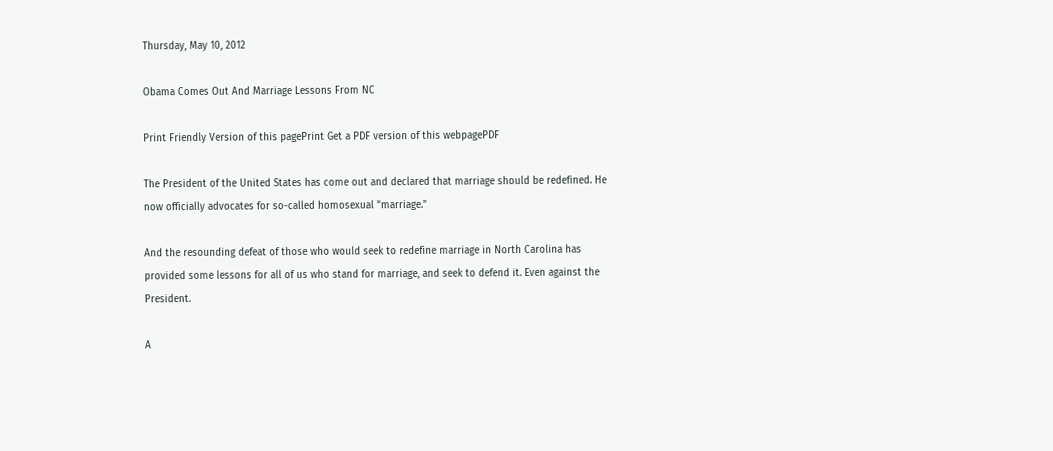Thursday, May 10, 2012

Obama Comes Out And Marriage Lessons From NC

Print Friendly Version of this pagePrint Get a PDF version of this webpagePDF

The President of the United States has come out and declared that marriage should be redefined. He now officially advocates for so-called homosexual "marriage."

And the resounding defeat of those who would seek to redefine marriage in North Carolina has provided some lessons for all of us who stand for marriage, and seek to defend it. Even against the President.

A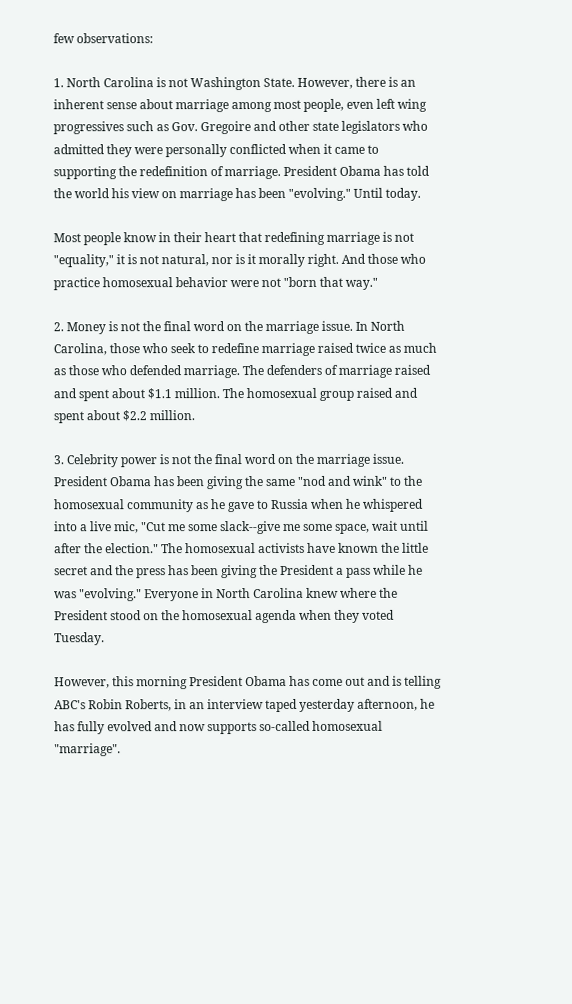few observations:

1. North Carolina is not Washington State. However, there is an inherent sense about marriage among most people, even left wing progressives such as Gov. Gregoire and other state legislators who admitted they were personally conflicted when it came to supporting the redefinition of marriage. President Obama has told the world his view on marriage has been "evolving." Until today.

Most people know in their heart that redefining marriage is not "equality," it is not natural, nor is it morally right. And those who practice homosexual behavior were not "born that way."

2. Money is not the final word on the marriage issue. In North Carolina, those who seek to redefine marriage raised twice as much as those who defended marriage. The defenders of marriage raised and spent about $1.1 million. The homosexual group raised and spent about $2.2 million.

3. Celebrity power is not the final word on the marriage issue. President Obama has been giving the same "nod and wink" to the homosexual community as he gave to Russia when he whispered into a live mic, "Cut me some slack--give me some space, wait until after the election." The homosexual activists have known the little secret and the press has been giving the President a pass while he was "evolving." Everyone in North Carolina knew where the President stood on the homosexual agenda when they voted Tuesday.

However, this morning President Obama has come out and is telling ABC's Robin Roberts, in an interview taped yesterday afternoon, he has fully evolved and now supports so-called homosexual "marriage".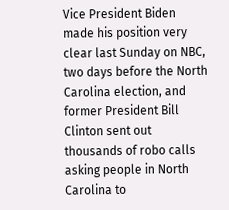Vice President Biden made his position very clear last Sunday on NBC, two days before the North Carolina election, and former President Bill Clinton sent out thousands of robo calls asking people in North Carolina to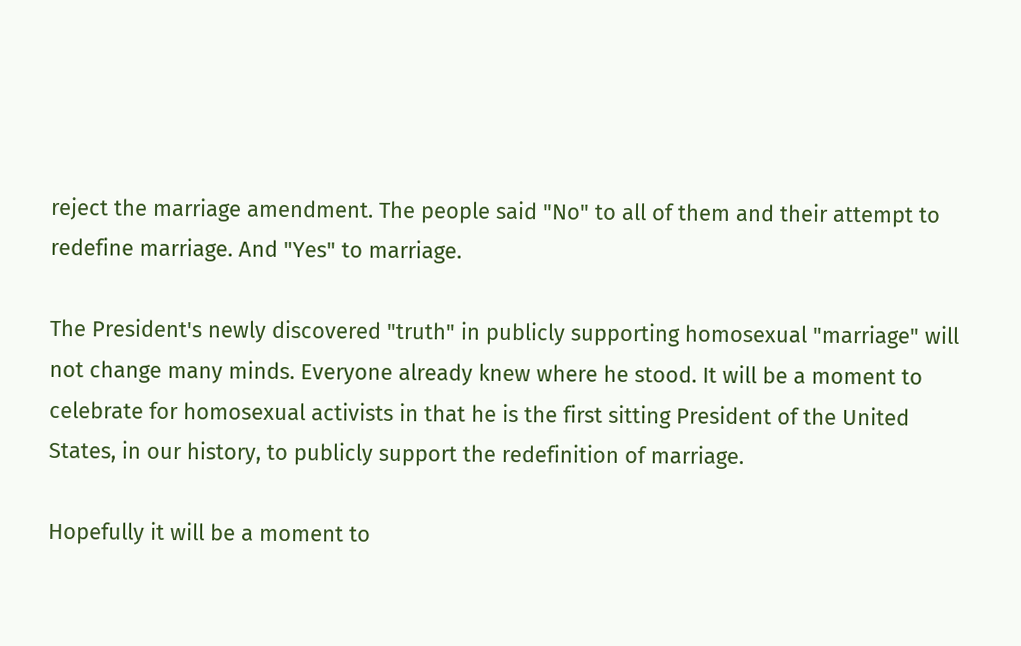reject the marriage amendment. The people said "No" to all of them and their attempt to redefine marriage. And "Yes" to marriage.

The President's newly discovered "truth" in publicly supporting homosexual "marriage" will not change many minds. Everyone already knew where he stood. It will be a moment to celebrate for homosexual activists in that he is the first sitting President of the United States, in our history, to publicly support the redefinition of marriage.

Hopefully it will be a moment to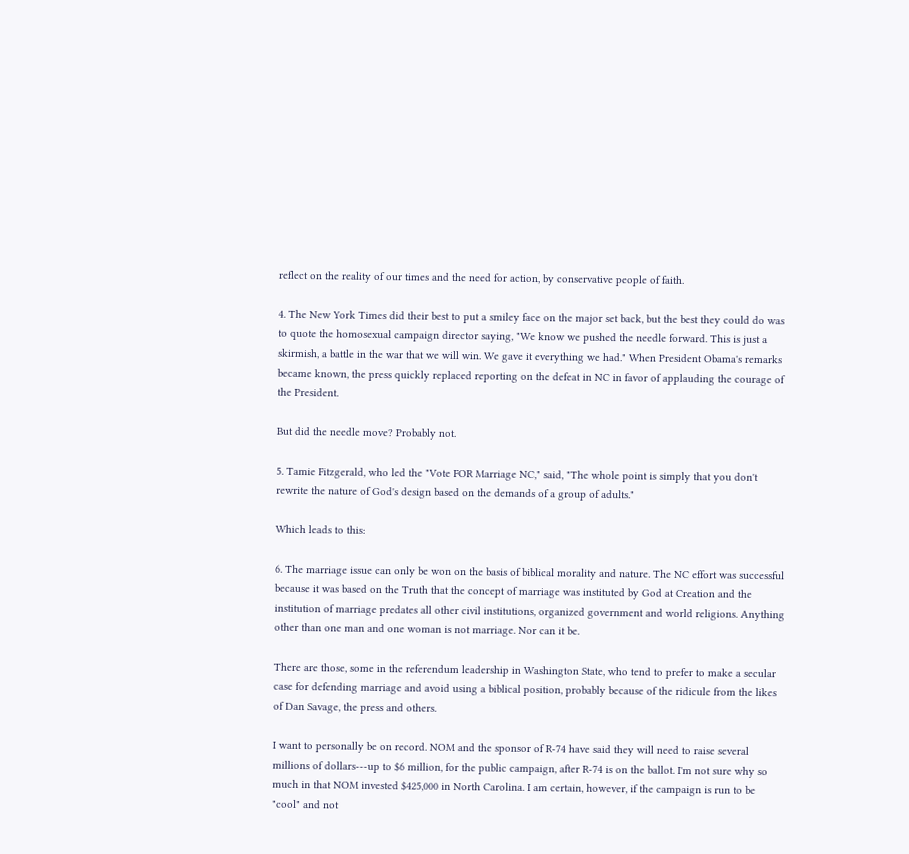reflect on the reality of our times and the need for action, by conservative people of faith.

4. The New York Times did their best to put a smiley face on the major set back, but the best they could do was to quote the homosexual campaign director saying, "We know we pushed the needle forward. This is just a skirmish, a battle in the war that we will win. We gave it everything we had." When President Obama's remarks became known, the press quickly replaced reporting on the defeat in NC in favor of applauding the courage of the President.

But did the needle move? Probably not.

5. Tamie Fitzgerald, who led the "Vote FOR Marriage NC," said, "The whole point is simply that you don't rewrite the nature of God's design based on the demands of a group of adults."

Which leads to this:

6. The marriage issue can only be won on the basis of biblical morality and nature. The NC effort was successful because it was based on the Truth that the concept of marriage was instituted by God at Creation and the institution of marriage predates all other civil institutions, organized government and world religions. Anything other than one man and one woman is not marriage. Nor can it be.

There are those, some in the referendum leadership in Washington State, who tend to prefer to make a secular case for defending marriage and avoid using a biblical position, probably because of the ridicule from the likes of Dan Savage, the press and others.

I want to personally be on record. NOM and the sponsor of R-74 have said they will need to raise several millions of dollars---up to $6 million, for the public campaign, after R-74 is on the ballot. I'm not sure why so much in that NOM invested $425,000 in North Carolina. I am certain, however, if the campaign is run to be "cool" and not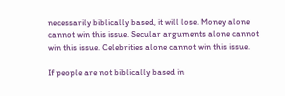necessarily biblically based, it will lose. Money alone cannot win this issue. Secular arguments alone cannot win this issue. Celebrities alone cannot win this issue.

If people are not biblically based in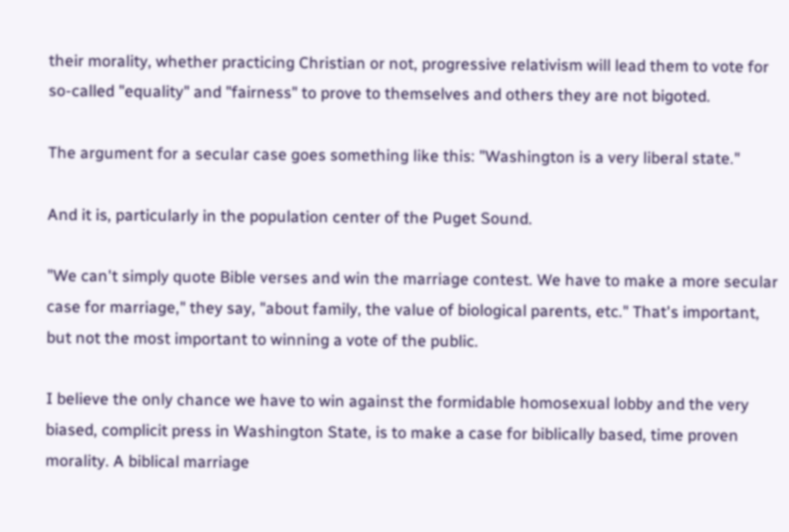their morality, whether practicing Christian or not, progressive relativism will lead them to vote for so-called "equality" and "fairness" to prove to themselves and others they are not bigoted.

The argument for a secular case goes something like this: "Washington is a very liberal state."

And it is, particularly in the population center of the Puget Sound.

"We can't simply quote Bible verses and win the marriage contest. We have to make a more secular case for marriage," they say, "about family, the value of biological parents, etc." That's important, but not the most important to winning a vote of the public.

I believe the only chance we have to win against the formidable homosexual lobby and the very biased, complicit press in Washington State, is to make a case for biblically based, time proven morality. A biblical marriage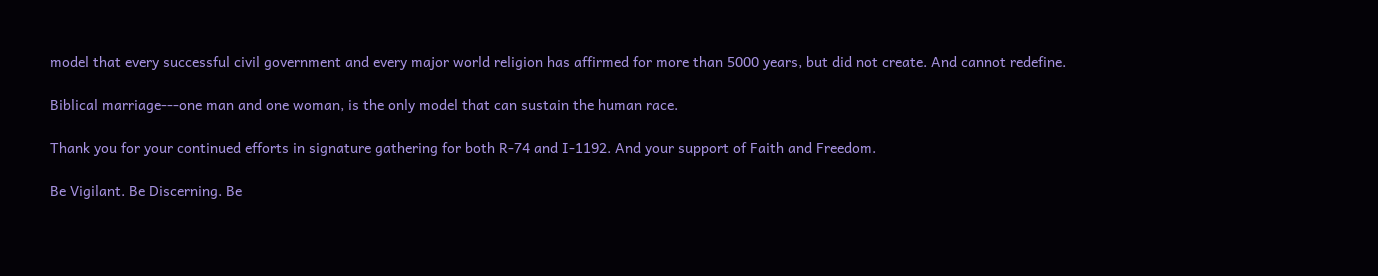model that every successful civil government and every major world religion has affirmed for more than 5000 years, but did not create. And cannot redefine.

Biblical marriage---one man and one woman, is the only model that can sustain the human race.

Thank you for your continued efforts in signature gathering for both R-74 and I-1192. And your support of Faith and Freedom.

Be Vigilant. Be Discerning. Be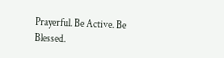Prayerful. Be Active. Be Blessed.